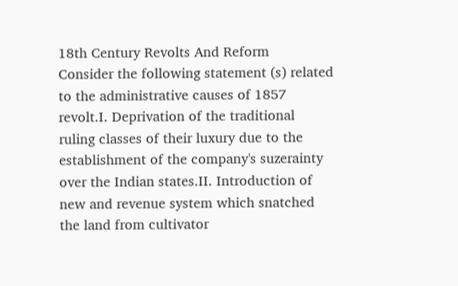18th Century Revolts And Reform
Consider the following statement (s) related to the administrative causes of 1857 revolt.I. Deprivation of the traditional ruling classes of their luxury due to the establishment of the company's suzerainty over the Indian states.II. Introduction of new and revenue system which snatched the land from cultivator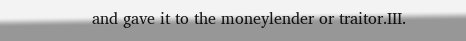and gave it to the moneylender or traitor.III.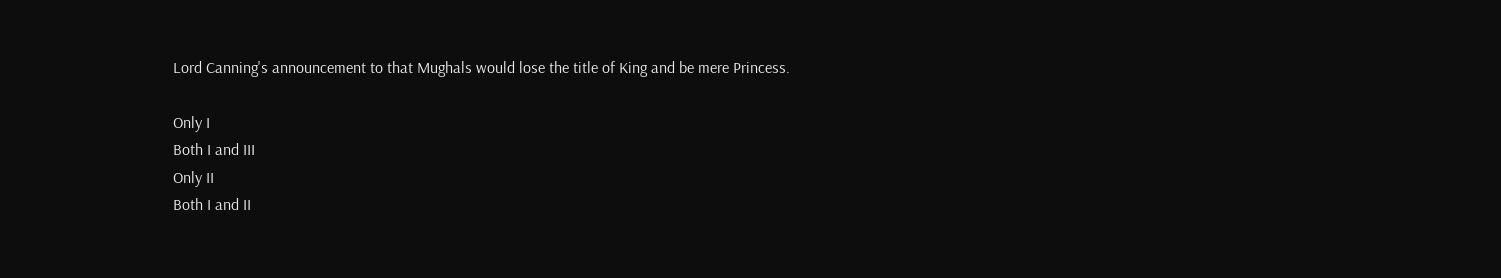Lord Canning's announcement to that Mughals would lose the title of King and be mere Princess.

Only I
Both I and III
Only II
Both I and II